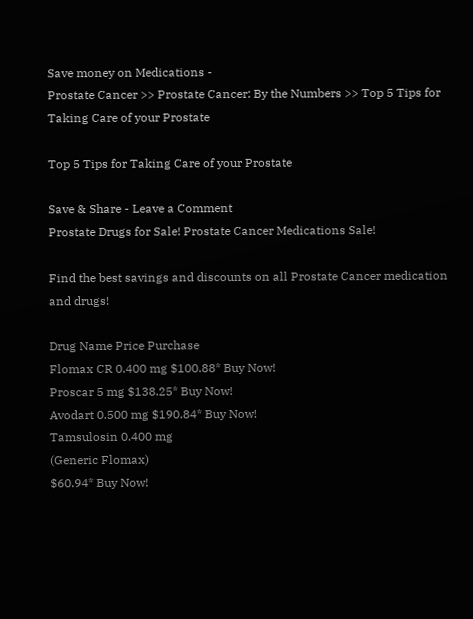Save money on Medications -
Prostate Cancer >> Prostate Cancer: By the Numbers >> Top 5 Tips for Taking Care of your Prostate

Top 5 Tips for Taking Care of your Prostate

Save & Share - Leave a Comment
Prostate Drugs for Sale! Prostate Cancer Medications Sale!

Find the best savings and discounts on all Prostate Cancer medication and drugs!

Drug Name Price Purchase
Flomax CR 0.400 mg $100.88* Buy Now!
Proscar 5 mg $138.25* Buy Now!
Avodart 0.500 mg $190.84* Buy Now!
Tamsulosin 0.400 mg
(Generic Flomax)
$60.94* Buy Now!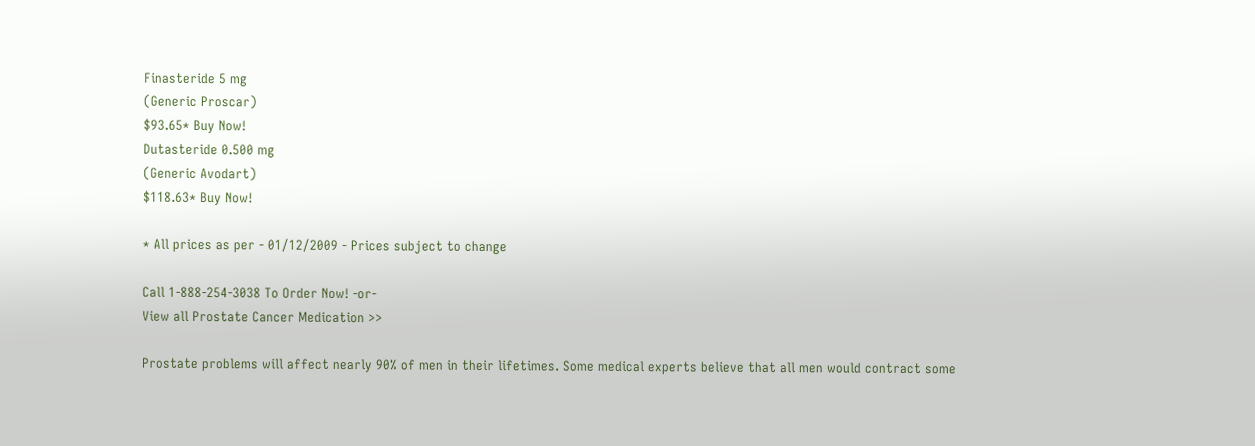Finasteride 5 mg
(Generic Proscar)
$93.65* Buy Now!
Dutasteride 0.500 mg
(Generic Avodart)
$118.63* Buy Now!

* All prices as per - 01/12/2009 - Prices subject to change

Call 1-888-254-3038 To Order Now! -or-
View all Prostate Cancer Medication >>

Prostate problems will affect nearly 90% of men in their lifetimes. Some medical experts believe that all men would contract some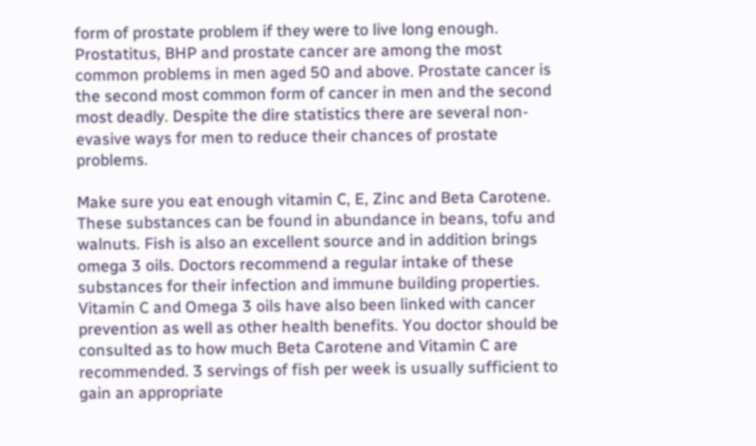form of prostate problem if they were to live long enough. Prostatitus, BHP and prostate cancer are among the most common problems in men aged 50 and above. Prostate cancer is the second most common form of cancer in men and the second most deadly. Despite the dire statistics there are several non-evasive ways for men to reduce their chances of prostate problems.

Make sure you eat enough vitamin C, E, Zinc and Beta Carotene. These substances can be found in abundance in beans, tofu and walnuts. Fish is also an excellent source and in addition brings omega 3 oils. Doctors recommend a regular intake of these substances for their infection and immune building properties. Vitamin C and Omega 3 oils have also been linked with cancer prevention as well as other health benefits. You doctor should be consulted as to how much Beta Carotene and Vitamin C are recommended. 3 servings of fish per week is usually sufficient to gain an appropriate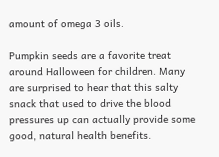amount of omega 3 oils.

Pumpkin seeds are a favorite treat around Halloween for children. Many are surprised to hear that this salty snack that used to drive the blood pressures up can actually provide some good, natural health benefits.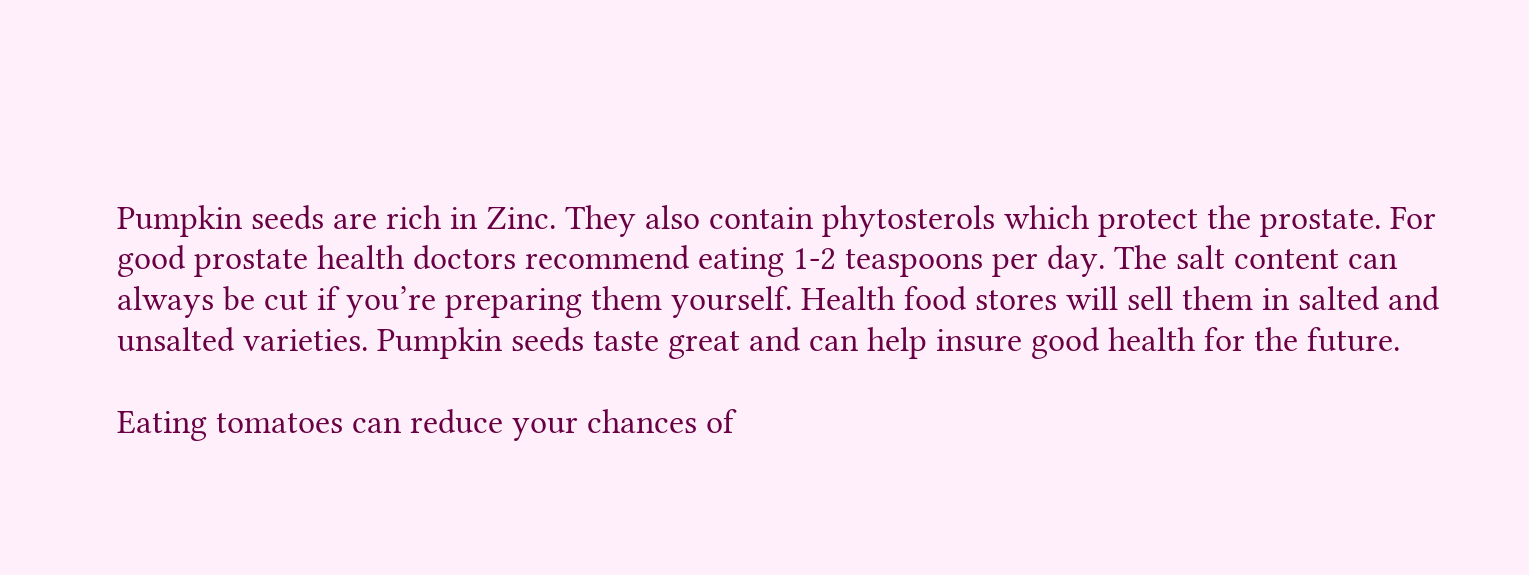Pumpkin seeds are rich in Zinc. They also contain phytosterols which protect the prostate. For good prostate health doctors recommend eating 1-2 teaspoons per day. The salt content can always be cut if you’re preparing them yourself. Health food stores will sell them in salted and unsalted varieties. Pumpkin seeds taste great and can help insure good health for the future.

Eating tomatoes can reduce your chances of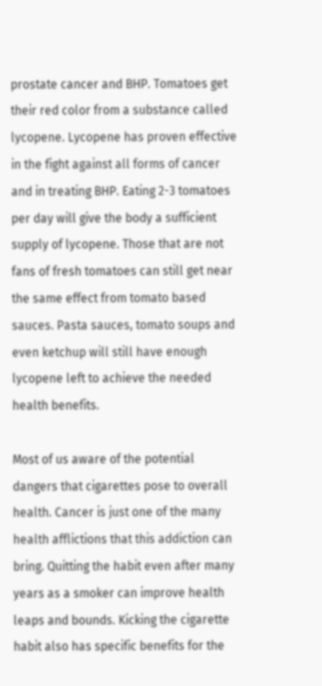prostate cancer and BHP. Tomatoes get their red color from a substance called lycopene. Lycopene has proven effective in the fight against all forms of cancer and in treating BHP. Eating 2-3 tomatoes per day will give the body a sufficient supply of lycopene. Those that are not fans of fresh tomatoes can still get near the same effect from tomato based sauces. Pasta sauces, tomato soups and even ketchup will still have enough lycopene left to achieve the needed health benefits.

Most of us aware of the potential dangers that cigarettes pose to overall health. Cancer is just one of the many health afflictions that this addiction can bring. Quitting the habit even after many years as a smoker can improve health leaps and bounds. Kicking the cigarette habit also has specific benefits for the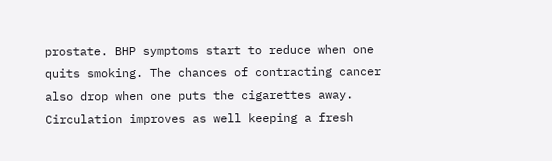prostate. BHP symptoms start to reduce when one quits smoking. The chances of contracting cancer also drop when one puts the cigarettes away. Circulation improves as well keeping a fresh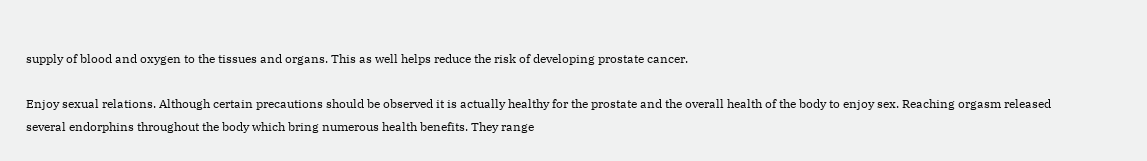supply of blood and oxygen to the tissues and organs. This as well helps reduce the risk of developing prostate cancer.

Enjoy sexual relations. Although certain precautions should be observed it is actually healthy for the prostate and the overall health of the body to enjoy sex. Reaching orgasm released several endorphins throughout the body which bring numerous health benefits. They range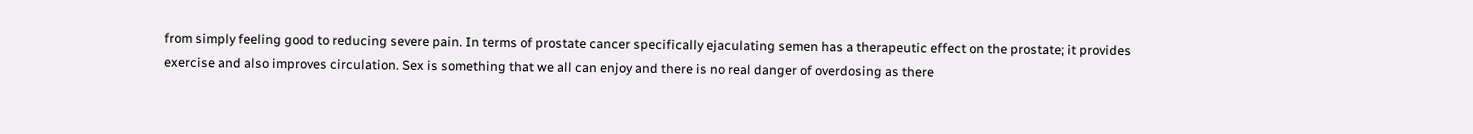from simply feeling good to reducing severe pain. In terms of prostate cancer specifically ejaculating semen has a therapeutic effect on the prostate; it provides exercise and also improves circulation. Sex is something that we all can enjoy and there is no real danger of overdosing as there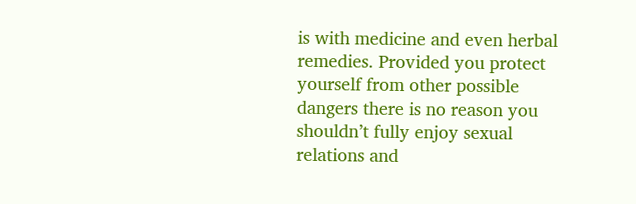is with medicine and even herbal remedies. Provided you protect yourself from other possible dangers there is no reason you shouldn’t fully enjoy sexual relations and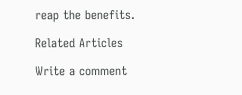reap the benefits.

Related Articles

Write a comment